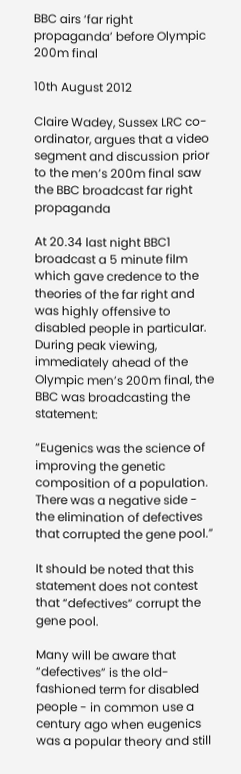BBC airs ‘far right propaganda’ before Olympic 200m final

10th August 2012

Claire Wadey, Sussex LRC co-ordinator, argues that a video segment and discussion prior to the men’s 200m final saw the BBC broadcast far right propaganda

At 20.34 last night BBC1 broadcast a 5 minute film which gave credence to the theories of the far right and was highly offensive to disabled people in particular. During peak viewing, immediately ahead of the Olympic men’s 200m final, the BBC was broadcasting the statement:

“Eugenics was the science of improving the genetic composition of a population. There was a negative side - the elimination of defectives that corrupted the gene pool.”

It should be noted that this statement does not contest that “defectives” corrupt the gene pool.

Many will be aware that “defectives” is the old-fashioned term for disabled people - in common use a century ago when eugenics was a popular theory and still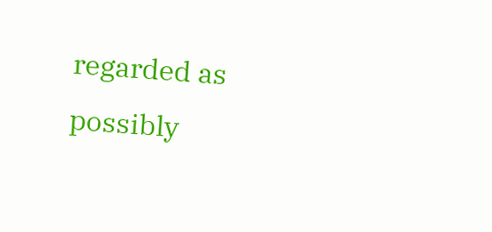regarded as possibly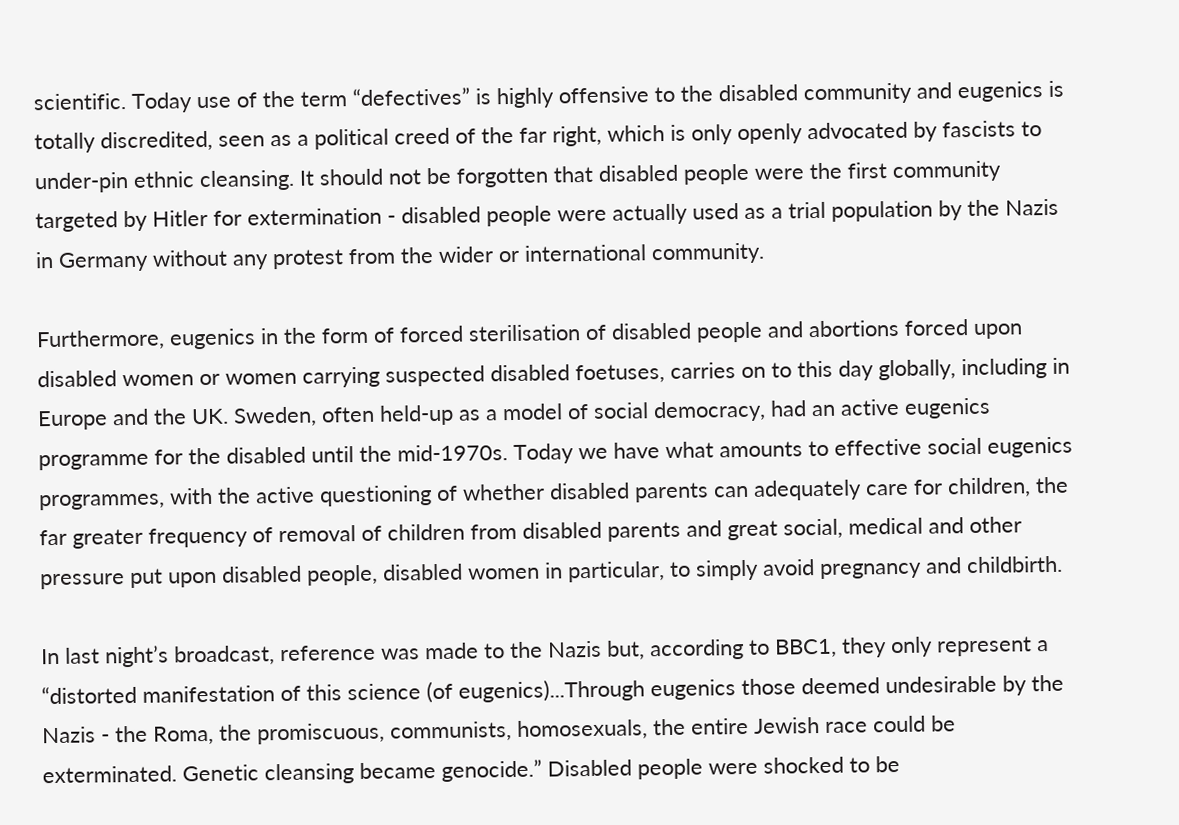scientific. Today use of the term “defectives” is highly offensive to the disabled community and eugenics is totally discredited, seen as a political creed of the far right, which is only openly advocated by fascists to under-pin ethnic cleansing. It should not be forgotten that disabled people were the first community targeted by Hitler for extermination - disabled people were actually used as a trial population by the Nazis in Germany without any protest from the wider or international community.

Furthermore, eugenics in the form of forced sterilisation of disabled people and abortions forced upon disabled women or women carrying suspected disabled foetuses, carries on to this day globally, including in Europe and the UK. Sweden, often held-up as a model of social democracy, had an active eugenics programme for the disabled until the mid-1970s. Today we have what amounts to effective social eugenics programmes, with the active questioning of whether disabled parents can adequately care for children, the far greater frequency of removal of children from disabled parents and great social, medical and other pressure put upon disabled people, disabled women in particular, to simply avoid pregnancy and childbirth.

In last night’s broadcast, reference was made to the Nazis but, according to BBC1, they only represent a “distorted manifestation of this science (of eugenics)...Through eugenics those deemed undesirable by the Nazis - the Roma, the promiscuous, communists, homosexuals, the entire Jewish race could be exterminated. Genetic cleansing became genocide.” Disabled people were shocked to be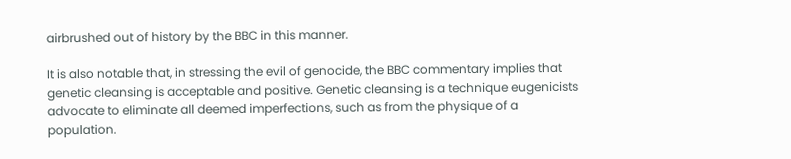airbrushed out of history by the BBC in this manner.

It is also notable that, in stressing the evil of genocide, the BBC commentary implies that genetic cleansing is acceptable and positive. Genetic cleansing is a technique eugenicists advocate to eliminate all deemed imperfections, such as from the physique of a population.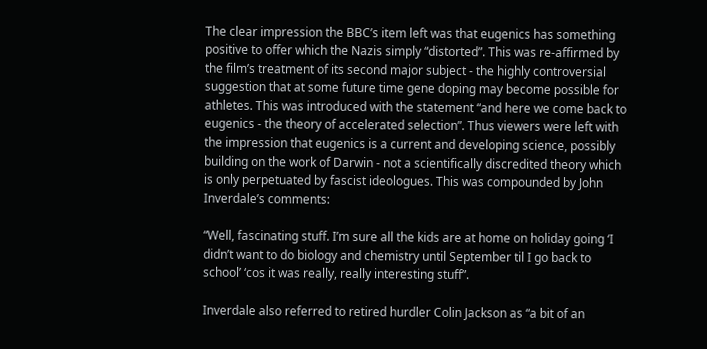The clear impression the BBC’s item left was that eugenics has something positive to offer which the Nazis simply “distorted”. This was re-affirmed by the film’s treatment of its second major subject - the highly controversial suggestion that at some future time gene doping may become possible for athletes. This was introduced with the statement “and here we come back to eugenics - the theory of accelerated selection”. Thus viewers were left with the impression that eugenics is a current and developing science, possibly building on the work of Darwin - not a scientifically discredited theory which is only perpetuated by fascist ideologues. This was compounded by John Inverdale’s comments:

“Well, fascinating stuff. I’m sure all the kids are at home on holiday going ‘I didn’t want to do biology and chemistry until September til I go back to school’ ‘cos it was really, really interesting stuff”.

Inverdale also referred to retired hurdler Colin Jackson as “a bit of an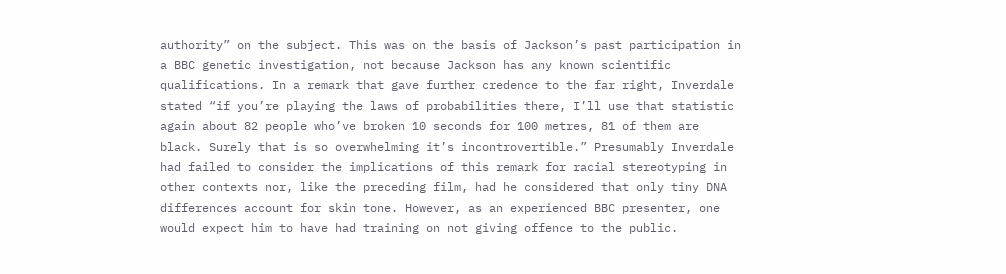authority” on the subject. This was on the basis of Jackson’s past participation in a BBC genetic investigation, not because Jackson has any known scientific qualifications. In a remark that gave further credence to the far right, Inverdale stated “if you’re playing the laws of probabilities there, I’ll use that statistic again about 82 people who’ve broken 10 seconds for 100 metres, 81 of them are black. Surely that is so overwhelming it’s incontrovertible.” Presumably Inverdale had failed to consider the implications of this remark for racial stereotyping in other contexts nor, like the preceding film, had he considered that only tiny DNA differences account for skin tone. However, as an experienced BBC presenter, one would expect him to have had training on not giving offence to the public.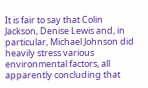It is fair to say that Colin Jackson, Denise Lewis and, in particular, Michael Johnson did heavily stress various environmental factors, all apparently concluding that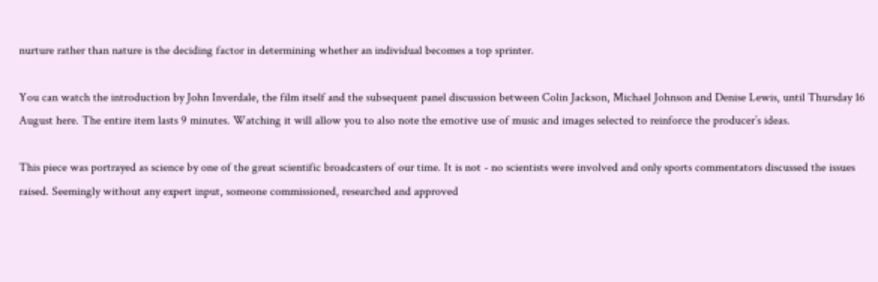nurture rather than nature is the deciding factor in determining whether an individual becomes a top sprinter.

You can watch the introduction by John Inverdale, the film itself and the subsequent panel discussion between Colin Jackson, Michael Johnson and Denise Lewis, until Thursday 16 August here. The entire item lasts 9 minutes. Watching it will allow you to also note the emotive use of music and images selected to reinforce the producer’s ideas.

This piece was portrayed as science by one of the great scientific broadcasters of our time. It is not - no scientists were involved and only sports commentators discussed the issues raised. Seemingly without any expert input, someone commissioned, researched and approved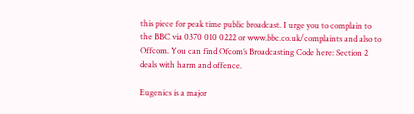this piece for peak time public broadcast. I urge you to complain to the BBC via 0370 010 0222 or www.bbc.co.uk/complaints and also to Offcom. You can find Ofcom’s Broadcasting Code here: Section 2 deals with harm and offence.

Eugenics is a major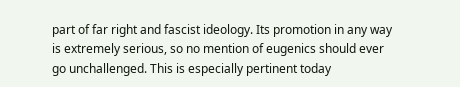part of far right and fascist ideology. Its promotion in any way is extremely serious, so no mention of eugenics should ever go unchallenged. This is especially pertinent today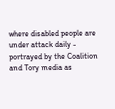where disabled people are under attack daily - portrayed by the Coalition and Tory media as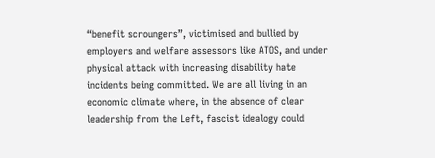“benefit scroungers”, victimised and bullied by employers and welfare assessors like ATOS, and under physical attack with increasing disability hate incidents being committed. We are all living in an economic climate where, in the absence of clear leadership from the Left, fascist idealogy could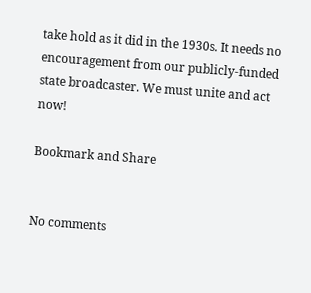take hold as it did in the 1930s. It needs no encouragement from our publicly-funded state broadcaster. We must unite and act now!

Bookmark and Share


No comments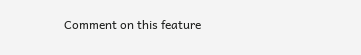Comment on this feature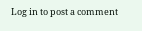Log in to post a comment